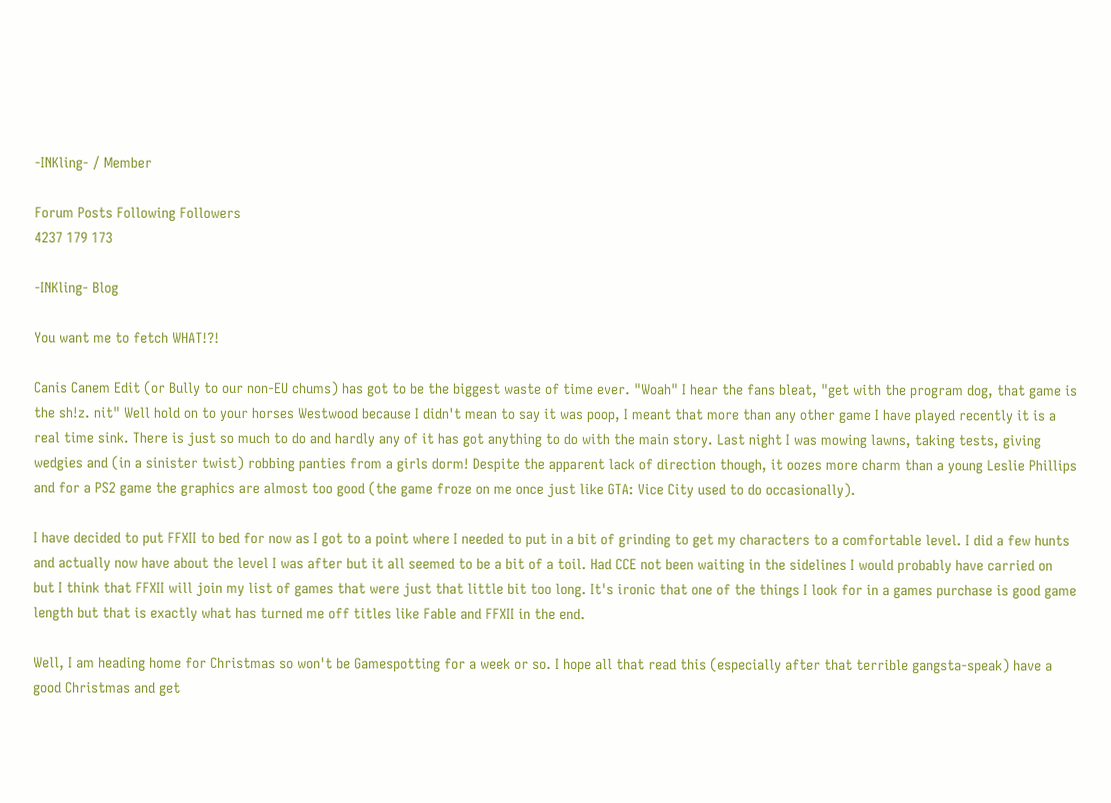-INKling- / Member

Forum Posts Following Followers
4237 179 173

-INKling- Blog

You want me to fetch WHAT!?!

Canis Canem Edit (or Bully to our non-EU chums) has got to be the biggest waste of time ever. "Woah" I hear the fans bleat, "get with the program dog, that game is the sh!z. nit" Well hold on to your horses Westwood because I didn't mean to say it was poop, I meant that more than any other game I have played recently it is a real time sink. There is just so much to do and hardly any of it has got anything to do with the main story. Last night I was mowing lawns, taking tests, giving wedgies and (in a sinister twist) robbing panties from a girls dorm! Despite the apparent lack of direction though, it oozes more charm than a young Leslie Phillips and for a PS2 game the graphics are almost too good (the game froze on me once just like GTA: Vice City used to do occasionally).

I have decided to put FFXII to bed for now as I got to a point where I needed to put in a bit of grinding to get my characters to a comfortable level. I did a few hunts and actually now have about the level I was after but it all seemed to be a bit of a toil. Had CCE not been waiting in the sidelines I would probably have carried on but I think that FFXII will join my list of games that were just that little bit too long. It's ironic that one of the things I look for in a games purchase is good game length but that is exactly what has turned me off titles like Fable and FFXII in the end.

Well, I am heading home for Christmas so won't be Gamespotting for a week or so. I hope all that read this (especially after that terrible gangsta-speak) have a good Christmas and get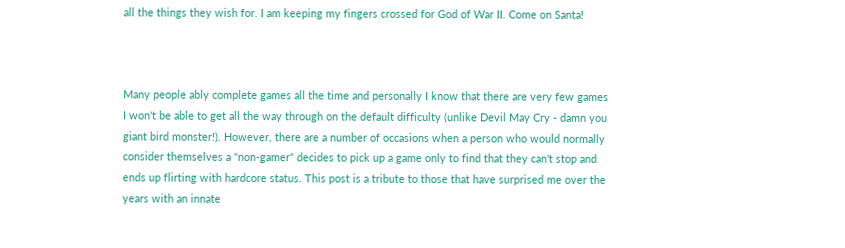all the things they wish for. I am keeping my fingers crossed for God of War II. Come on Santa!



Many people ably complete games all the time and personally I know that there are very few games I won't be able to get all the way through on the default difficulty (unlike Devil May Cry - damn you giant bird monster!). However, there are a number of occasions when a person who would normally consider themselves a "non-gamer" decides to pick up a game only to find that they can't stop and ends up flirting with hardcore status. This post is a tribute to those that have surprised me over the years with an innate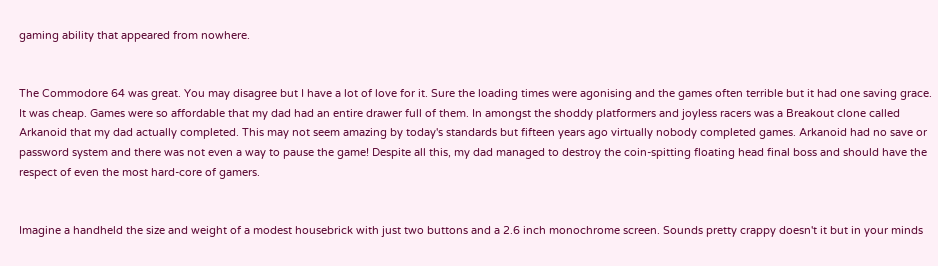gaming ability that appeared from nowhere.


The Commodore 64 was great. You may disagree but I have a lot of love for it. Sure the loading times were agonising and the games often terrible but it had one saving grace. It was cheap. Games were so affordable that my dad had an entire drawer full of them. In amongst the shoddy platformers and joyless racers was a Breakout clone called Arkanoid that my dad actually completed. This may not seem amazing by today's standards but fifteen years ago virtually nobody completed games. Arkanoid had no save or password system and there was not even a way to pause the game! Despite all this, my dad managed to destroy the coin-spitting floating head final boss and should have the respect of even the most hard-core of gamers.


Imagine a handheld the size and weight of a modest housebrick with just two buttons and a 2.6 inch monochrome screen. Sounds pretty crappy doesn't it but in your minds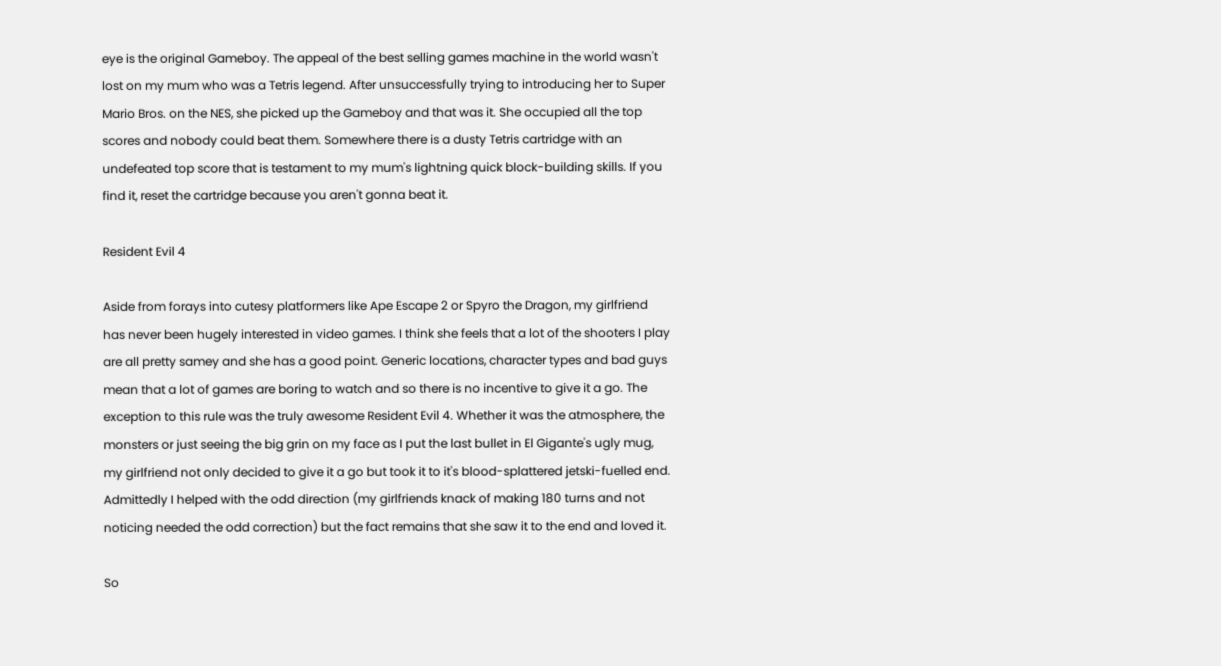eye is the original Gameboy. The appeal of the best selling games machine in the world wasn't lost on my mum who was a Tetris legend. After unsuccessfully trying to introducing her to Super Mario Bros. on the NES, she picked up the Gameboy and that was it. She occupied all the top scores and nobody could beat them. Somewhere there is a dusty Tetris cartridge with an undefeated top score that is testament to my mum's lightning quick block-building skills. If you find it, reset the cartridge because you aren't gonna beat it.

Resident Evil 4

Aside from forays into cutesy platformers like Ape Escape 2 or Spyro the Dragon, my girlfriend has never been hugely interested in video games. I think she feels that a lot of the shooters I play are all pretty samey and she has a good point. Generic locations, character types and bad guys mean that a lot of games are boring to watch and so there is no incentive to give it a go. The exception to this rule was the truly awesome Resident Evil 4. Whether it was the atmosphere, the monsters or just seeing the big grin on my face as I put the last bullet in El Gigante's ugly mug, my girlfriend not only decided to give it a go but took it to it's blood-splattered jetski-fuelled end. Admittedly I helped with the odd direction (my girlfriends knack of making 180 turns and not noticing needed the odd correction) but the fact remains that she saw it to the end and loved it.

So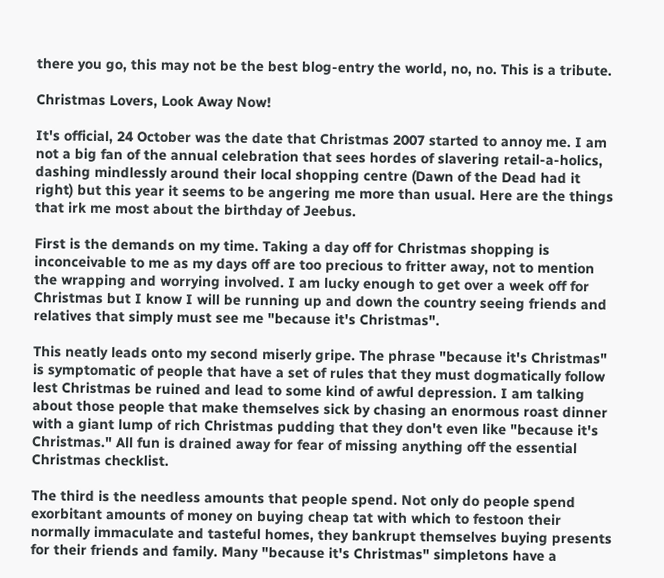there you go, this may not be the best blog-entry the world, no, no. This is a tribute.

Christmas Lovers, Look Away Now!

It's official, 24 October was the date that Christmas 2007 started to annoy me. I am not a big fan of the annual celebration that sees hordes of slavering retail-a-holics, dashing mindlessly around their local shopping centre (Dawn of the Dead had it right) but this year it seems to be angering me more than usual. Here are the things that irk me most about the birthday of Jeebus.

First is the demands on my time. Taking a day off for Christmas shopping is inconceivable to me as my days off are too precious to fritter away, not to mention the wrapping and worrying involved. I am lucky enough to get over a week off for Christmas but I know I will be running up and down the country seeing friends and relatives that simply must see me "because it's Christmas".

This neatly leads onto my second miserly gripe. The phrase "because it's Christmas" is symptomatic of people that have a set of rules that they must dogmatically follow lest Christmas be ruined and lead to some kind of awful depression. I am talking about those people that make themselves sick by chasing an enormous roast dinner with a giant lump of rich Christmas pudding that they don't even like "because it's Christmas." All fun is drained away for fear of missing anything off the essential Christmas checklist.

The third is the needless amounts that people spend. Not only do people spend exorbitant amounts of money on buying cheap tat with which to festoon their normally immaculate and tasteful homes, they bankrupt themselves buying presents for their friends and family. Many "because it's Christmas" simpletons have a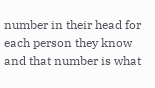number in their head for each person they know and that number is what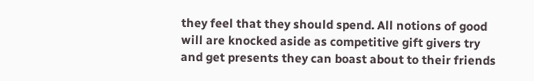they feel that they should spend. All notions of good will are knocked aside as competitive gift givers try and get presents they can boast about to their friends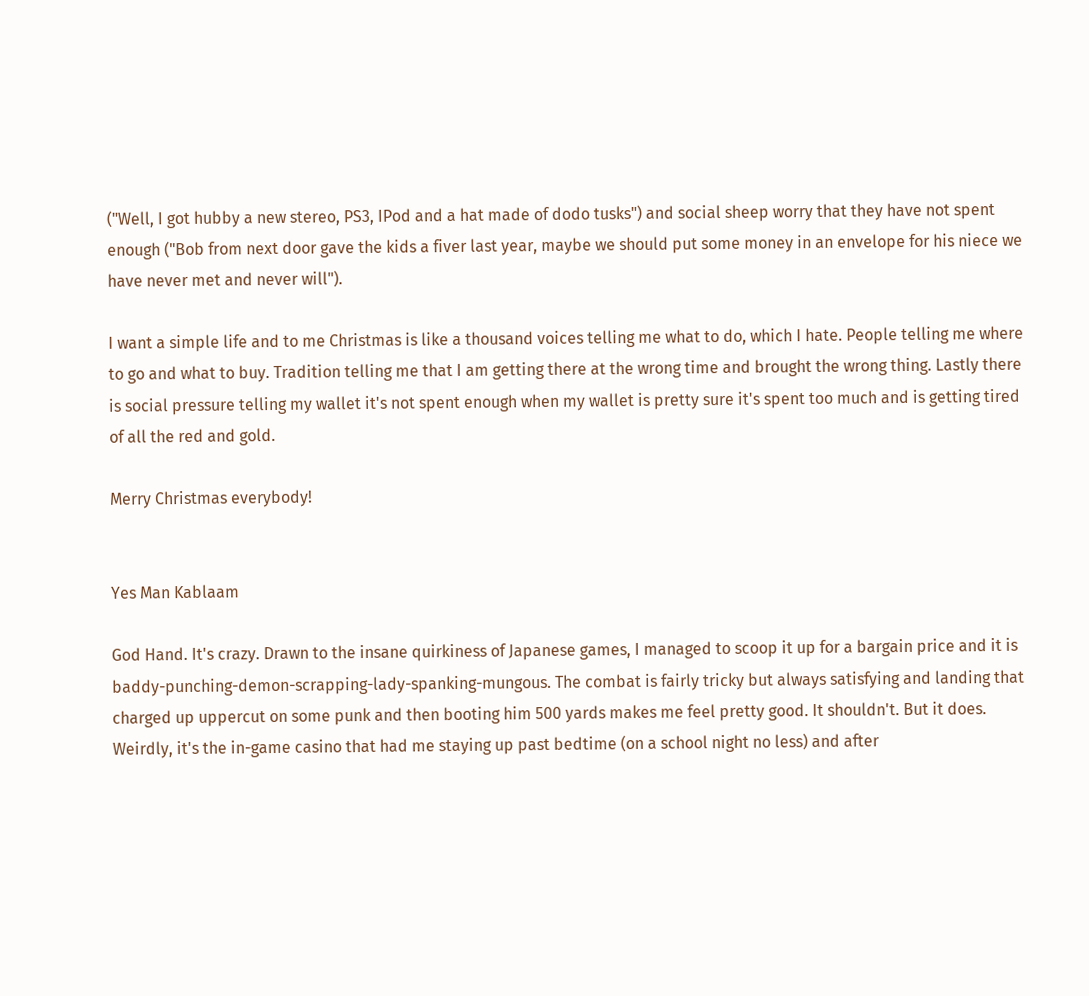("Well, I got hubby a new stereo, PS3, IPod and a hat made of dodo tusks") and social sheep worry that they have not spent enough ("Bob from next door gave the kids a fiver last year, maybe we should put some money in an envelope for his niece we have never met and never will").

I want a simple life and to me Christmas is like a thousand voices telling me what to do, which I hate. People telling me where to go and what to buy. Tradition telling me that I am getting there at the wrong time and brought the wrong thing. Lastly there is social pressure telling my wallet it's not spent enough when my wallet is pretty sure it's spent too much and is getting tired of all the red and gold.

Merry Christmas everybody!


Yes Man Kablaam

God Hand. It's crazy. Drawn to the insane quirkiness of Japanese games, I managed to scoop it up for a bargain price and it is baddy-punching-demon-scrapping-lady-spanking-mungous. The combat is fairly tricky but always satisfying and landing that charged up uppercut on some punk and then booting him 500 yards makes me feel pretty good. It shouldn't. But it does. Weirdly, it's the in-game casino that had me staying up past bedtime (on a school night no less) and after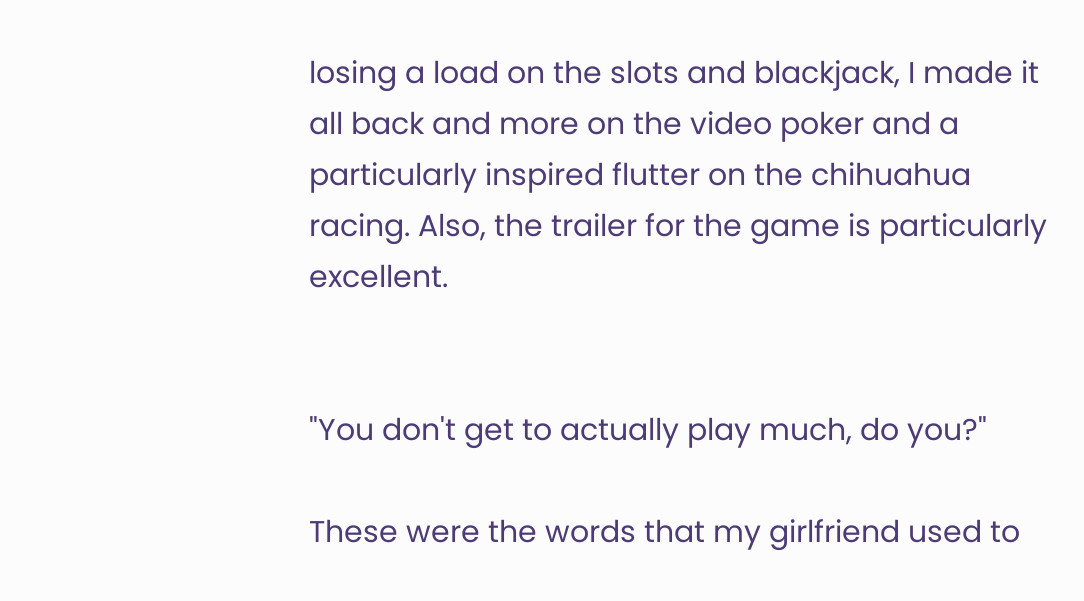losing a load on the slots and blackjack, I made it all back and more on the video poker and a particularly inspired flutter on the chihuahua racing. Also, the trailer for the game is particularly excellent.


"You don't get to actually play much, do you?"

These were the words that my girlfriend used to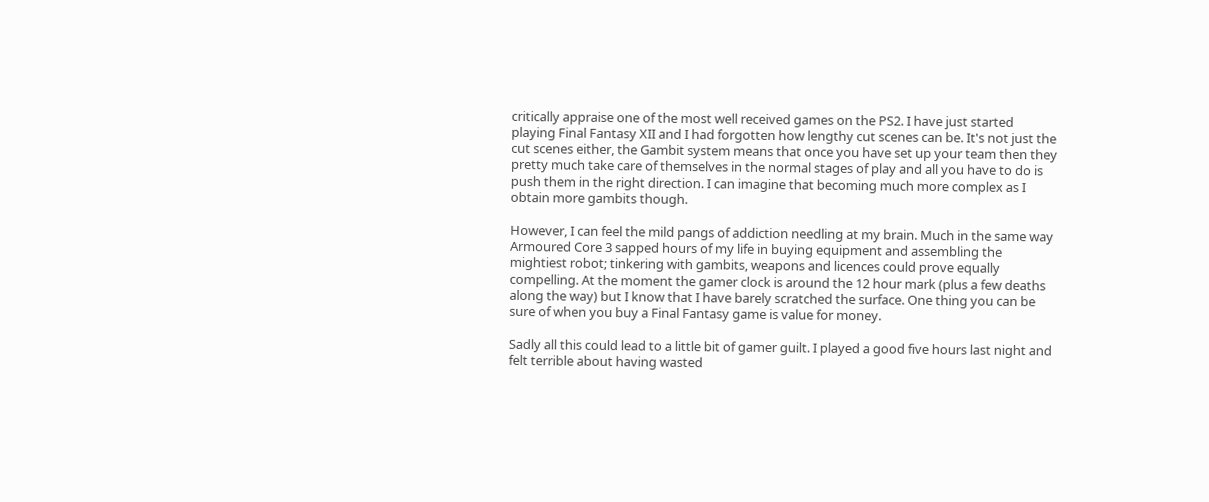critically appraise one of the most well received games on the PS2. I have just started playing Final Fantasy XII and I had forgotten how lengthy cut scenes can be. It's not just the cut scenes either, the Gambit system means that once you have set up your team then they pretty much take care of themselves in the normal stages of play and all you have to do is push them in the right direction. I can imagine that becoming much more complex as I obtain more gambits though.

However, I can feel the mild pangs of addiction needling at my brain. Much in the same way Armoured Core 3 sapped hours of my life in buying equipment and assembling the mightiest robot; tinkering with gambits, weapons and licences could prove equally compelling. At the moment the gamer clock is around the 12 hour mark (plus a few deaths along the way) but I know that I have barely scratched the surface. One thing you can be sure of when you buy a Final Fantasy game is value for money.

Sadly all this could lead to a little bit of gamer guilt. I played a good five hours last night and felt terrible about having wasted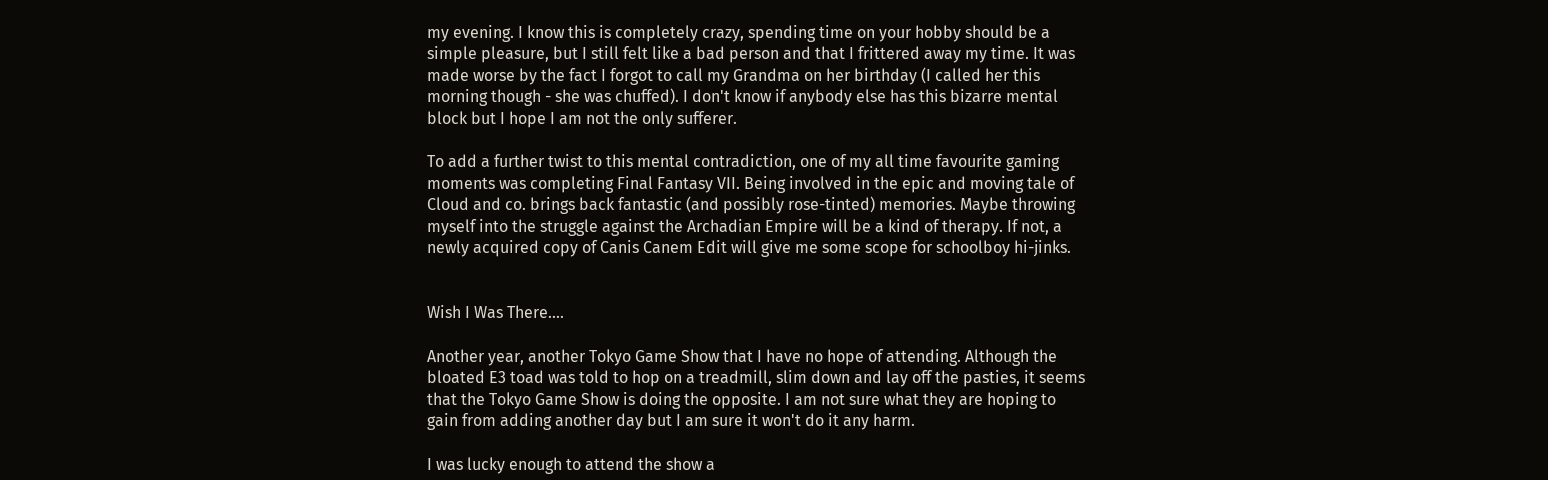my evening. I know this is completely crazy, spending time on your hobby should be a simple pleasure, but I still felt like a bad person and that I frittered away my time. It was made worse by the fact I forgot to call my Grandma on her birthday (I called her this morning though - she was chuffed). I don't know if anybody else has this bizarre mental block but I hope I am not the only sufferer.

To add a further twist to this mental contradiction, one of my all time favourite gaming moments was completing Final Fantasy VII. Being involved in the epic and moving tale of Cloud and co. brings back fantastic (and possibly rose-tinted) memories. Maybe throwing myself into the struggle against the Archadian Empire will be a kind of therapy. If not, a newly acquired copy of Canis Canem Edit will give me some scope for schoolboy hi-jinks.


Wish I Was There....

Another year, another Tokyo Game Show that I have no hope of attending. Although the bloated E3 toad was told to hop on a treadmill, slim down and lay off the pasties, it seems that the Tokyo Game Show is doing the opposite. I am not sure what they are hoping to gain from adding another day but I am sure it won't do it any harm.

I was lucky enough to attend the show a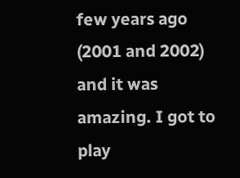few years ago (2001 and 2002) and it was amazing. I got to play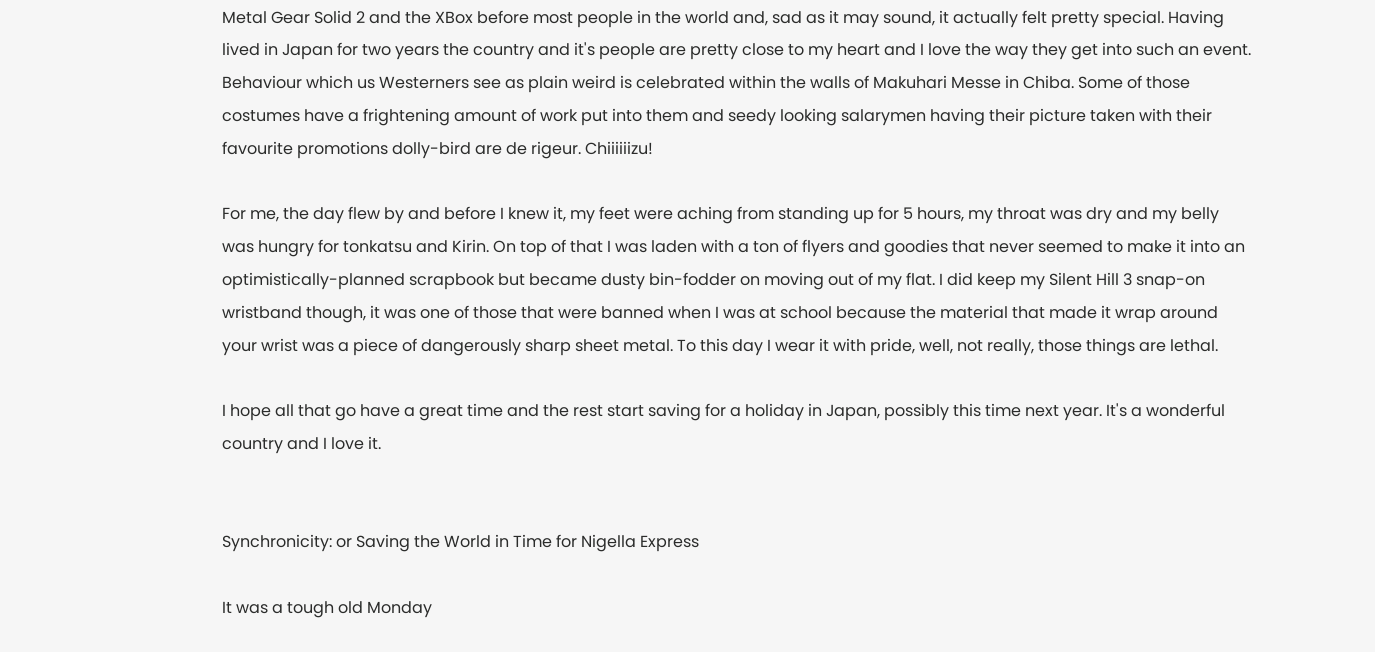Metal Gear Solid 2 and the XBox before most people in the world and, sad as it may sound, it actually felt pretty special. Having lived in Japan for two years the country and it's people are pretty close to my heart and I love the way they get into such an event. Behaviour which us Westerners see as plain weird is celebrated within the walls of Makuhari Messe in Chiba. Some of those costumes have a frightening amount of work put into them and seedy looking salarymen having their picture taken with their favourite promotions dolly-bird are de rigeur. Chiiiiiizu!

For me, the day flew by and before I knew it, my feet were aching from standing up for 5 hours, my throat was dry and my belly was hungry for tonkatsu and Kirin. On top of that I was laden with a ton of flyers and goodies that never seemed to make it into an optimistically-planned scrapbook but became dusty bin-fodder on moving out of my flat. I did keep my Silent Hill 3 snap-on wristband though, it was one of those that were banned when I was at school because the material that made it wrap around your wrist was a piece of dangerously sharp sheet metal. To this day I wear it with pride, well, not really, those things are lethal.

I hope all that go have a great time and the rest start saving for a holiday in Japan, possibly this time next year. It's a wonderful country and I love it.


Synchronicity: or Saving the World in Time for Nigella Express

It was a tough old Monday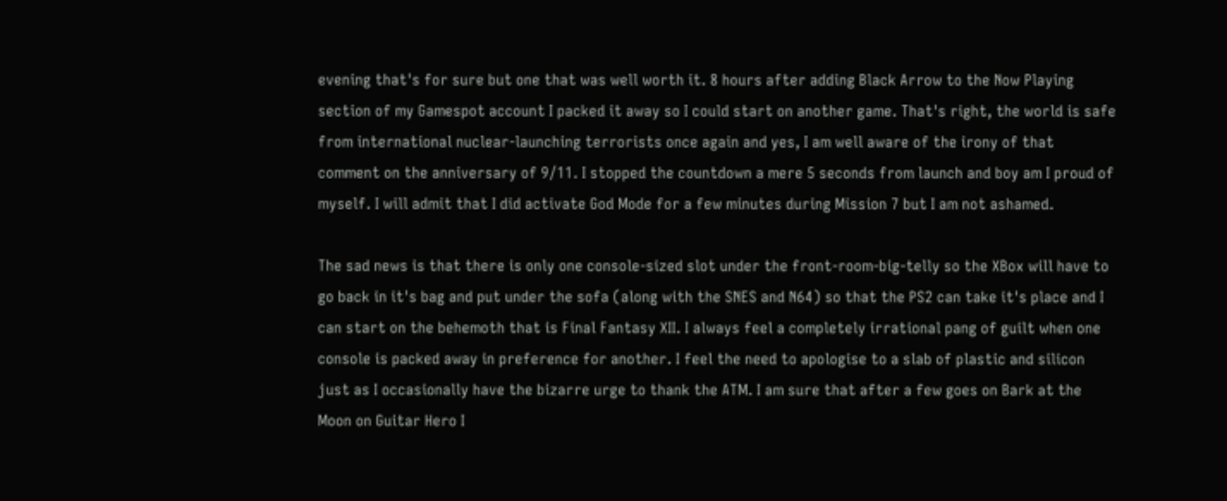evening that's for sure but one that was well worth it. 8 hours after adding Black Arrow to the Now Playing section of my Gamespot account I packed it away so I could start on another game. That's right, the world is safe from international nuclear-launching terrorists once again and yes, I am well aware of the irony of that comment on the anniversary of 9/11. I stopped the countdown a mere 5 seconds from launch and boy am I proud of myself. I will admit that I did activate God Mode for a few minutes during Mission 7 but I am not ashamed.

The sad news is that there is only one console-sized slot under the front-room-big-telly so the XBox will have to go back in it's bag and put under the sofa (along with the SNES and N64) so that the PS2 can take it's place and I can start on the behemoth that is Final Fantasy XII. I always feel a completely irrational pang of guilt when one console is packed away in preference for another. I feel the need to apologise to a slab of plastic and silicon just as I occasionally have the bizarre urge to thank the ATM. I am sure that after a few goes on Bark at the Moon on Guitar Hero I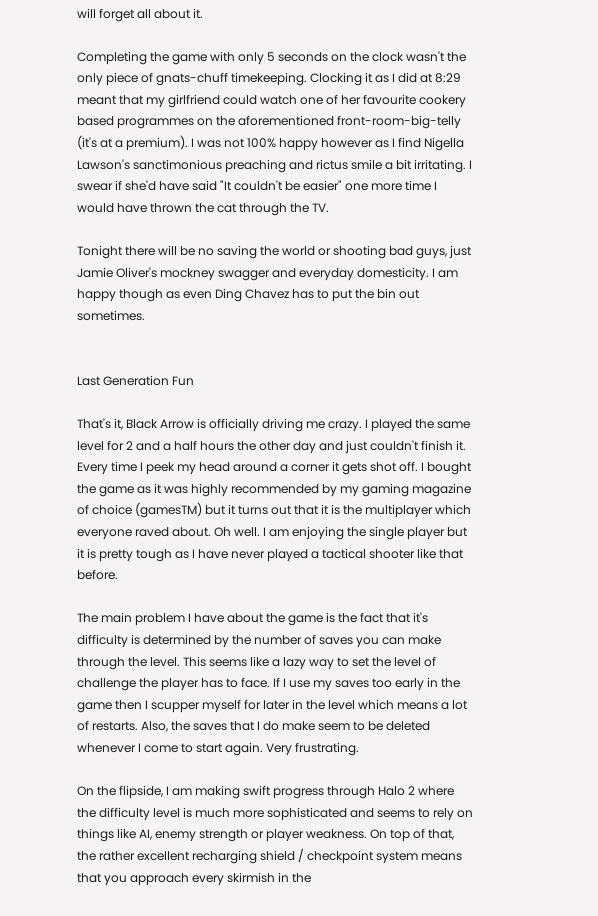will forget all about it.

Completing the game with only 5 seconds on the clock wasn't the only piece of gnats-chuff timekeeping. Clocking it as I did at 8:29 meant that my girlfriend could watch one of her favourite cookery based programmes on the aforementioned front-room-big-telly (it's at a premium). I was not 100% happy however as I find Nigella Lawson's sanctimonious preaching and rictus smile a bit irritating. I swear if she'd have said "It couldn't be easier" one more time I would have thrown the cat through the TV.

Tonight there will be no saving the world or shooting bad guys, just Jamie Oliver's mockney swagger and everyday domesticity. I am happy though as even Ding Chavez has to put the bin out sometimes.


Last Generation Fun

That's it, Black Arrow is officially driving me crazy. I played the same level for 2 and a half hours the other day and just couldn't finish it. Every time I peek my head around a corner it gets shot off. I bought the game as it was highly recommended by my gaming magazine of choice (gamesTM) but it turns out that it is the multiplayer which everyone raved about. Oh well. I am enjoying the single player but it is pretty tough as I have never played a tactical shooter like that before.

The main problem I have about the game is the fact that it's difficulty is determined by the number of saves you can make through the level. This seems like a lazy way to set the level of challenge the player has to face. If I use my saves too early in the game then I scupper myself for later in the level which means a lot of restarts. Also, the saves that I do make seem to be deleted whenever I come to start again. Very frustrating.

On the flipside, I am making swift progress through Halo 2 where the difficulty level is much more sophisticated and seems to rely on things like AI, enemy strength or player weakness. On top of that, the rather excellent recharging shield / checkpoint system means that you approach every skirmish in the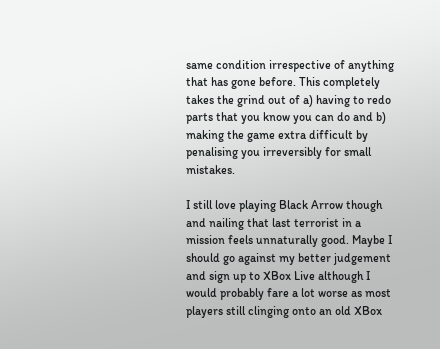same condition irrespective of anything that has gone before. This completely takes the grind out of a) having to redo parts that you know you can do and b) making the game extra difficult by penalising you irreversibly for small mistakes.

I still love playing Black Arrow though and nailing that last terrorist in a mission feels unnaturally good. Maybe I should go against my better judgement and sign up to XBox Live although I would probably fare a lot worse as most players still clinging onto an old XBox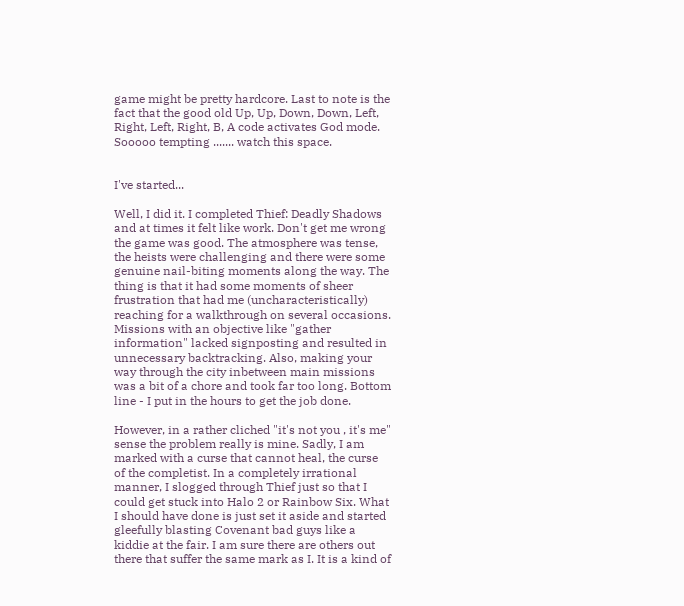game might be pretty hardcore. Last to note is the fact that the good old Up, Up, Down, Down, Left, Right, Left, Right, B, A code activates God mode. Sooooo tempting ....... watch this space.


I've started...

Well, I did it. I completed Thief: Deadly Shadows and at times it felt like work. Don't get me wrong the game was good. The atmosphere was tense, the heists were challenging and there were some genuine nail-biting moments along the way. The thing is that it had some moments of sheer frustration that had me (uncharacteristically) reaching for a walkthrough on several occasions. Missions with an objective like "gather information" lacked signposting and resulted in unnecessary backtracking. Also, making your way through the city inbetween main missions was a bit of a chore and took far too long. Bottom line - I put in the hours to get the job done.

However, in a rather cliched "it's not you , it's me" sense the problem really is mine. Sadly, I am marked with a curse that cannot heal, the curse of the completist. In a completely irrational manner, I slogged through Thief just so that I could get stuck into Halo 2 or Rainbow Six. What I should have done is just set it aside and started gleefully blasting Covenant bad guys like a kiddie at the fair. I am sure there are others out there that suffer the same mark as I. It is a kind of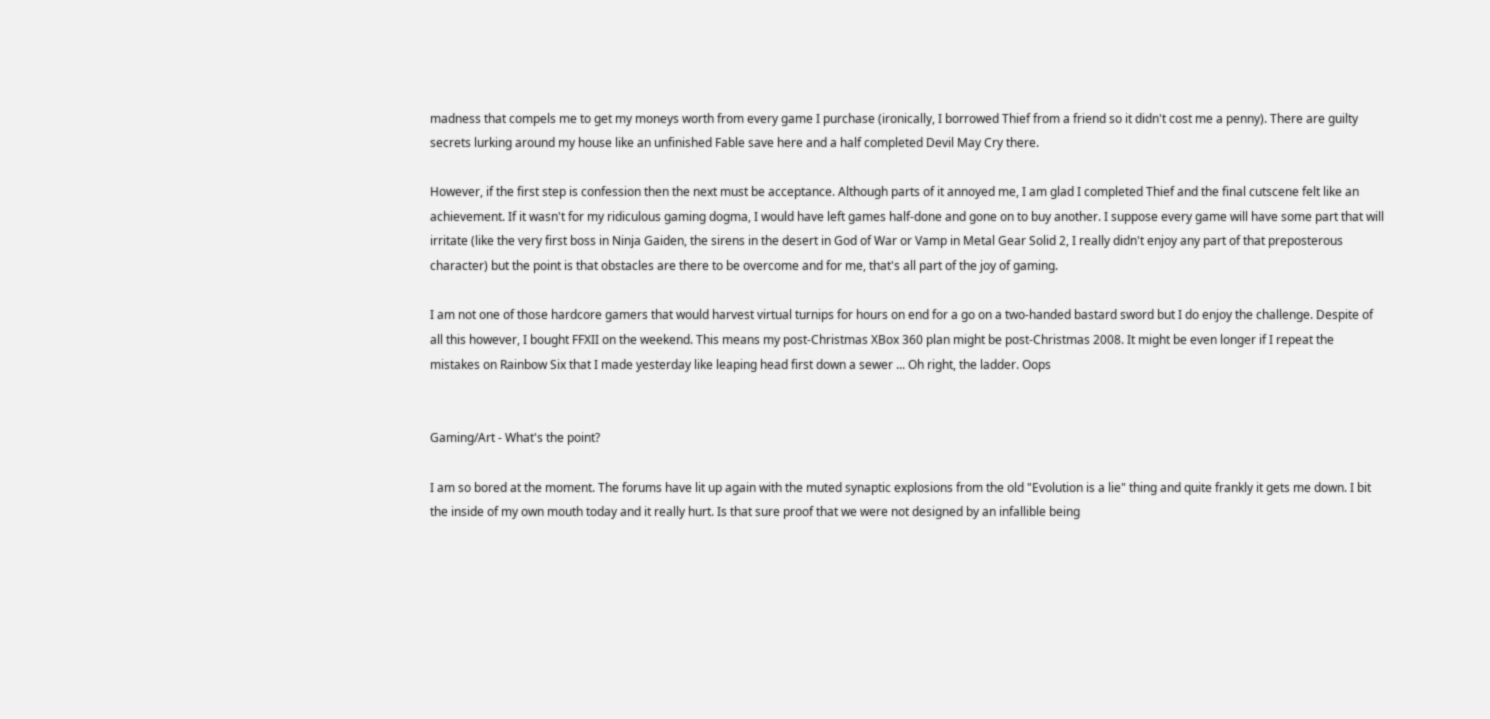madness that compels me to get my moneys worth from every game I purchase (ironically, I borrowed Thief from a friend so it didn't cost me a penny). There are guilty secrets lurking around my house like an unfinished Fable save here and a half completed Devil May Cry there.

However, if the first step is confession then the next must be acceptance. Although parts of it annoyed me, I am glad I completed Thief and the final cutscene felt like an achievement. If it wasn't for my ridiculous gaming dogma, I would have left games half-done and gone on to buy another. I suppose every game will have some part that will irritate (like the very first boss in Ninja Gaiden, the sirens in the desert in God of War or Vamp in Metal Gear Solid 2, I really didn't enjoy any part of that preposterous character) but the point is that obstacles are there to be overcome and for me, that's all part of the joy of gaming.

I am not one of those hardcore gamers that would harvest virtual turnips for hours on end for a go on a two-handed bastard sword but I do enjoy the challenge. Despite of all this however, I bought FFXII on the weekend. This means my post-Christmas XBox 360 plan might be post-Christmas 2008. It might be even longer if I repeat the mistakes on Rainbow Six that I made yesterday like leaping head first down a sewer ... Oh right, the ladder. Oops


Gaming/Art - What's the point?

I am so bored at the moment. The forums have lit up again with the muted synaptic explosions from the old "Evolution is a lie" thing and quite frankly it gets me down. I bit the inside of my own mouth today and it really hurt. Is that sure proof that we were not designed by an infallible being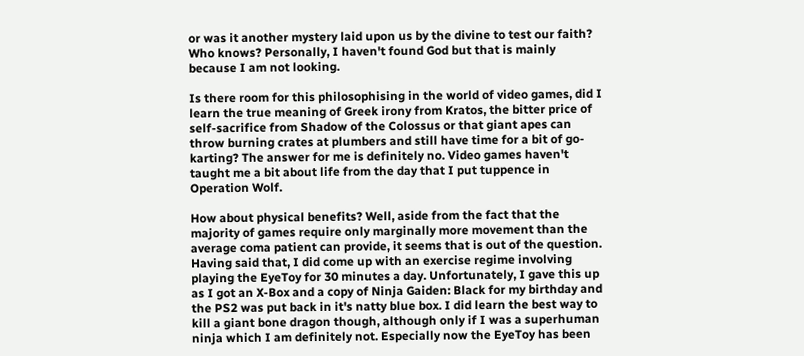or was it another mystery laid upon us by the divine to test our faith? Who knows? Personally, I haven't found God but that is mainly because I am not looking.

Is there room for this philosophising in the world of video games, did I learn the true meaning of Greek irony from Kratos, the bitter price of self-sacrifice from Shadow of the Colossus or that giant apes can throw burning crates at plumbers and still have time for a bit of go-karting? The answer for me is definitely no. Video games haven't taught me a bit about life from the day that I put tuppence in Operation Wolf.

How about physical benefits? Well, aside from the fact that the majority of games require only marginally more movement than the average coma patient can provide, it seems that is out of the question. Having said that, I did come up with an exercise regime involving playing the EyeToy for 30 minutes a day. Unfortunately, I gave this up as I got an X-Box and a copy of Ninja Gaiden: Black for my birthday and the PS2 was put back in it's natty blue box. I did learn the best way to kill a giant bone dragon though, although only if I was a superhuman ninja which I am definitely not. Especially now the EyeToy has been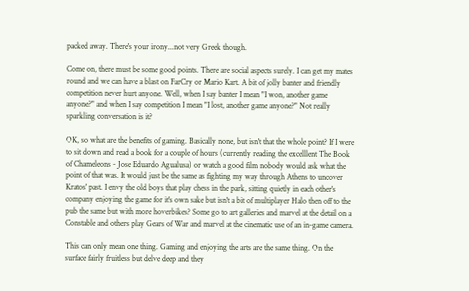packed away. There's your irony...not very Greek though.

Come on, there must be some good points. There are social aspects surely. I can get my mates round and we can have a blast on FarCry or Mario Kart. A bit of jolly banter and friendly competition never hurt anyone. Well, when I say banter I mean "I won, another game anyone?" and when I say competition I mean "I lost, another game anyone?" Not really sparkling conversation is it?

OK, so what are the benefits of gaming. Basically none, but isn't that the whole point? If I were to sit down and read a book for a couple of hours (currently reading the excelllent The Book of Chameleons - Jose Eduardo Agualusa) or watch a good film nobody would ask what the point of that was. It would just be the same as fighting my way through Athens to uncover Kratos' past. I envy the old boys that play chess in the park, sitting quietly in each other's company enjoying the game for it's own sake but isn't a bit of multiplayer Halo then off to the pub the same but with more hoverbikes? Some go to art galleries and marvel at the detail on a Constable and others play Gears of War and marvel at the cinematic use of an in-game camera.

This can only mean one thing. Gaming and enjoying the arts are the same thing. On the surface fairly fruitless but delve deep and they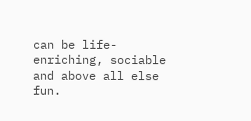can be life-enriching, sociable and above all else fun.